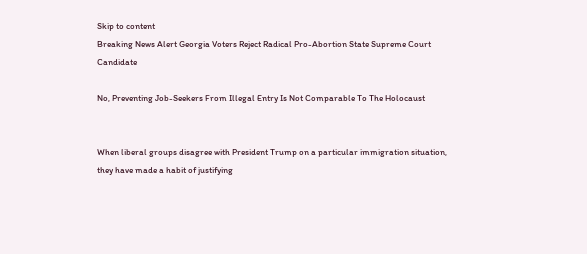Skip to content
Breaking News Alert Georgia Voters Reject Radical Pro-Abortion State Supreme Court Candidate

No, Preventing Job-Seekers From Illegal Entry Is Not Comparable To The Holocaust


When liberal groups disagree with President Trump on a particular immigration situation, they have made a habit of justifying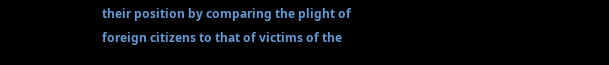their position by comparing the plight of foreign citizens to that of victims of the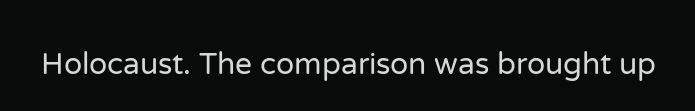Holocaust. The comparison was brought up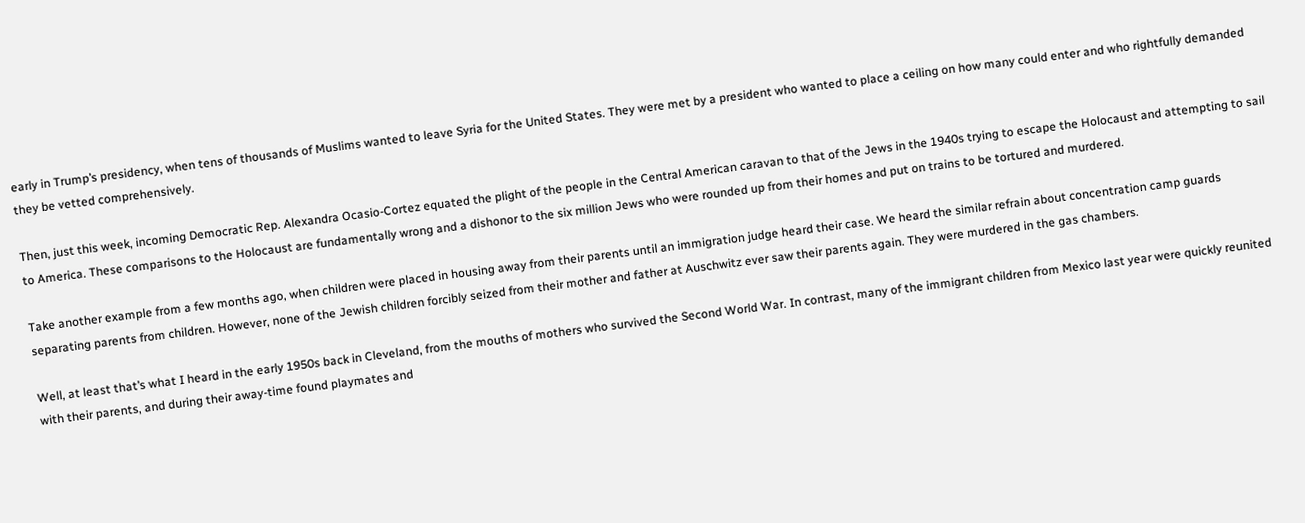early in Trump’s presidency, when tens of thousands of Muslims wanted to leave Syria for the United States. They were met by a president who wanted to place a ceiling on how many could enter and who rightfully demanded they be vetted comprehensively.

Then, just this week, incoming Democratic Rep. Alexandra Ocasio-Cortez equated the plight of the people in the Central American caravan to that of the Jews in the 1940s trying to escape the Holocaust and attempting to sail to America. These comparisons to the Holocaust are fundamentally wrong and a dishonor to the six million Jews who were rounded up from their homes and put on trains to be tortured and murdered.

Take another example from a few months ago, when children were placed in housing away from their parents until an immigration judge heard their case. We heard the similar refrain about concentration camp guards separating parents from children. However, none of the Jewish children forcibly seized from their mother and father at Auschwitz ever saw their parents again. They were murdered in the gas chambers.

Well, at least that’s what I heard in the early 1950s back in Cleveland, from the mouths of mothers who survived the Second World War. In contrast, many of the immigrant children from Mexico last year were quickly reunited with their parents, and during their away-time found playmates and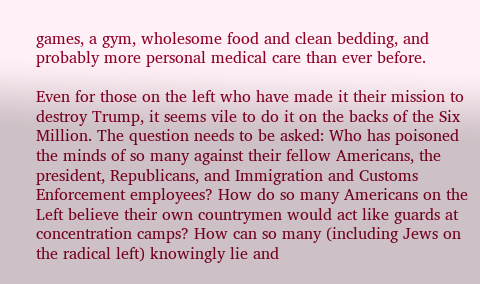games, a gym, wholesome food and clean bedding, and probably more personal medical care than ever before.

Even for those on the left who have made it their mission to destroy Trump, it seems vile to do it on the backs of the Six Million. The question needs to be asked: Who has poisoned the minds of so many against their fellow Americans, the president, Republicans, and Immigration and Customs Enforcement employees? How do so many Americans on the Left believe their own countrymen would act like guards at concentration camps? How can so many (including Jews on the radical left) knowingly lie and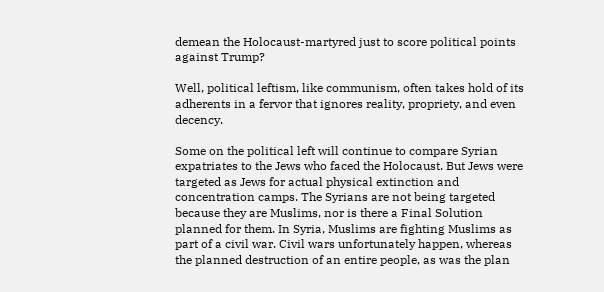demean the Holocaust-martyred just to score political points against Trump?

Well, political leftism, like communism, often takes hold of its adherents in a fervor that ignores reality, propriety, and even decency.

Some on the political left will continue to compare Syrian expatriates to the Jews who faced the Holocaust. But Jews were targeted as Jews for actual physical extinction and concentration camps. The Syrians are not being targeted because they are Muslims, nor is there a Final Solution planned for them. In Syria, Muslims are fighting Muslims as part of a civil war. Civil wars unfortunately happen, whereas the planned destruction of an entire people, as was the plan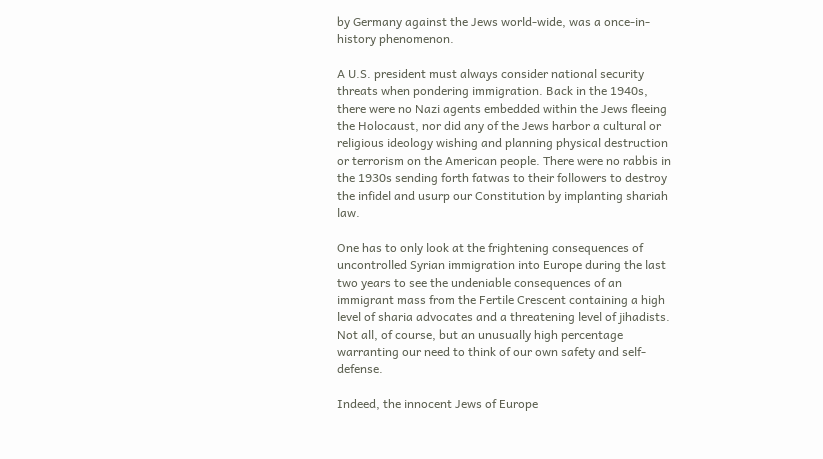by Germany against the Jews world-wide, was a once-in-history phenomenon.

A U.S. president must always consider national security threats when pondering immigration. Back in the 1940s, there were no Nazi agents embedded within the Jews fleeing the Holocaust, nor did any of the Jews harbor a cultural or religious ideology wishing and planning physical destruction or terrorism on the American people. There were no rabbis in the 1930s sending forth fatwas to their followers to destroy the infidel and usurp our Constitution by implanting shariah law.

One has to only look at the frightening consequences of uncontrolled Syrian immigration into Europe during the last two years to see the undeniable consequences of an immigrant mass from the Fertile Crescent containing a high level of sharia advocates and a threatening level of jihadists. Not all, of course, but an unusually high percentage warranting our need to think of our own safety and self-defense.

Indeed, the innocent Jews of Europe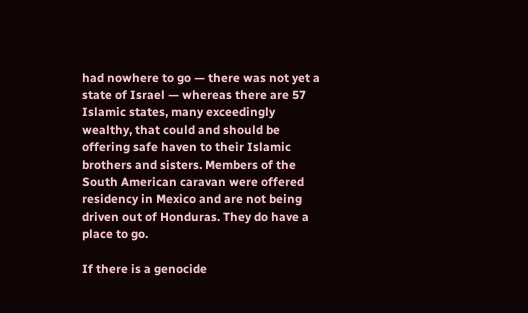had nowhere to go — there was not yet a state of Israel — whereas there are 57 Islamic states, many exceedingly wealthy, that could and should be offering safe haven to their Islamic brothers and sisters. Members of the South American caravan were offered residency in Mexico and are not being driven out of Honduras. They do have a place to go.

If there is a genocide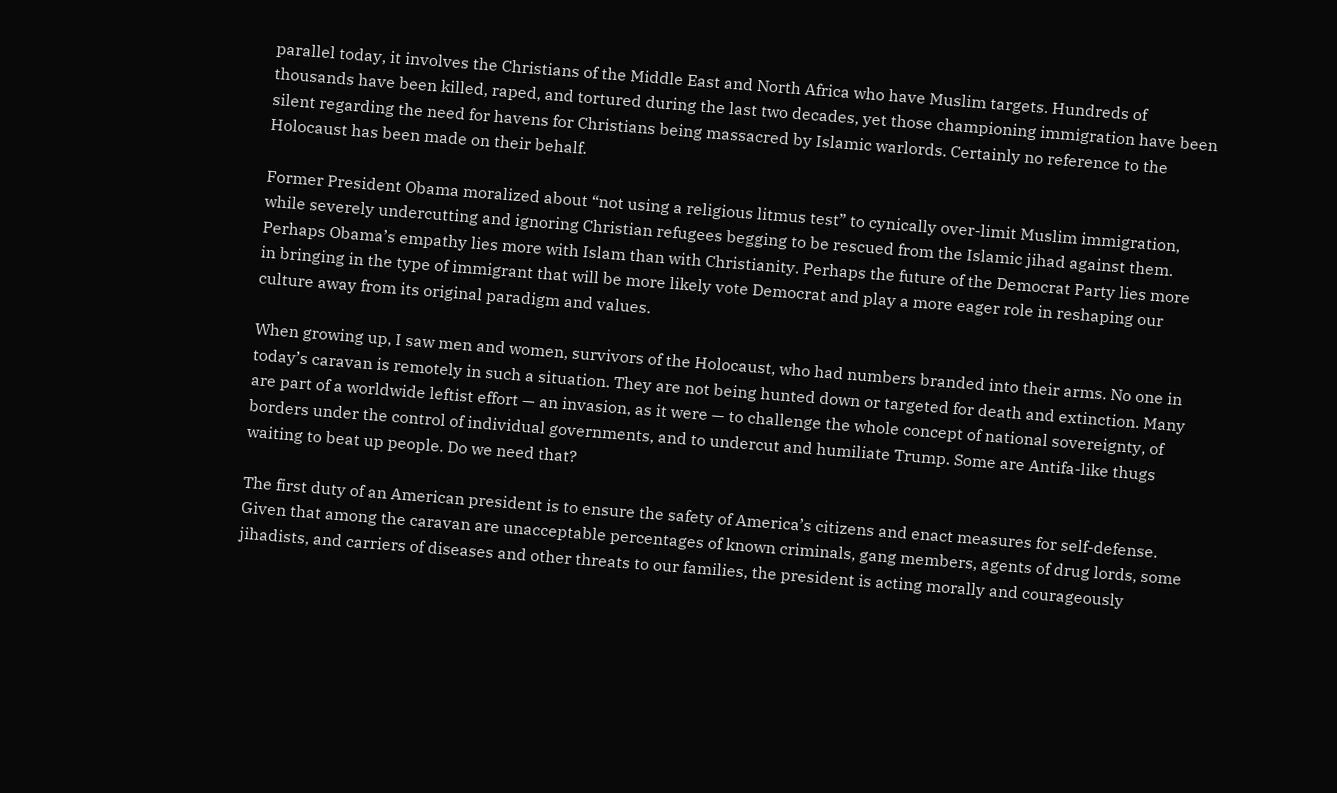parallel today, it involves the Christians of the Middle East and North Africa who have Muslim targets. Hundreds of thousands have been killed, raped, and tortured during the last two decades, yet those championing immigration have been silent regarding the need for havens for Christians being massacred by Islamic warlords. Certainly no reference to the Holocaust has been made on their behalf.

Former President Obama moralized about “not using a religious litmus test” to cynically over-limit Muslim immigration, while severely undercutting and ignoring Christian refugees begging to be rescued from the Islamic jihad against them. Perhaps Obama’s empathy lies more with Islam than with Christianity. Perhaps the future of the Democrat Party lies more in bringing in the type of immigrant that will be more likely vote Democrat and play a more eager role in reshaping our culture away from its original paradigm and values.

When growing up, I saw men and women, survivors of the Holocaust, who had numbers branded into their arms. No one in today’s caravan is remotely in such a situation. They are not being hunted down or targeted for death and extinction. Many are part of a worldwide leftist effort — an invasion, as it were — to challenge the whole concept of national sovereignty, of borders under the control of individual governments, and to undercut and humiliate Trump. Some are Antifa-like thugs waiting to beat up people. Do we need that?

The first duty of an American president is to ensure the safety of America’s citizens and enact measures for self-defense. Given that among the caravan are unacceptable percentages of known criminals, gang members, agents of drug lords, some jihadists, and carriers of diseases and other threats to our families, the president is acting morally and courageously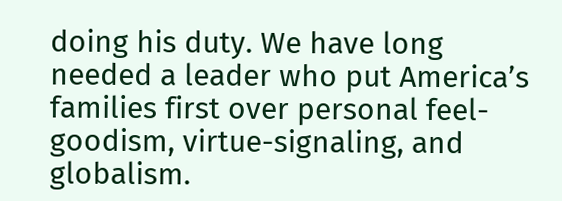doing his duty. We have long needed a leader who put America’s families first over personal feel-goodism, virtue-signaling, and globalism.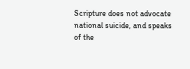Scripture does not advocate national suicide, and speaks of the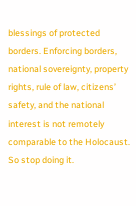blessings of protected borders. Enforcing borders, national sovereignty, property rights, rule of law, citizens’ safety, and the national interest is not remotely comparable to the Holocaust. So stop doing it.